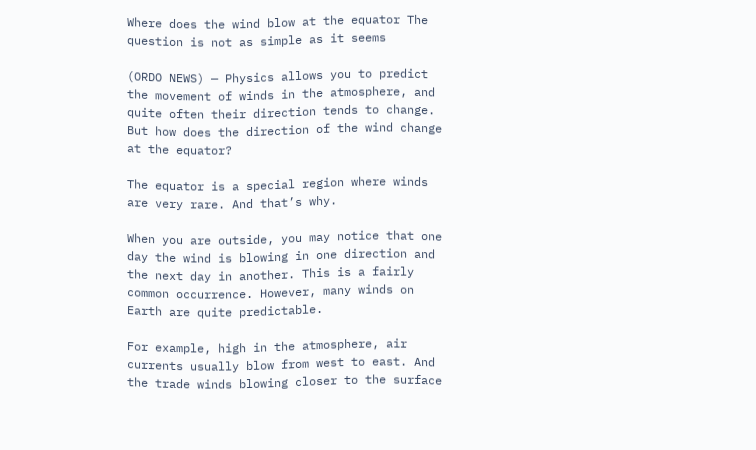Where does the wind blow at the equator The question is not as simple as it seems

(ORDO NEWS) — Physics allows you to predict the movement of winds in the atmosphere, and quite often their direction tends to change. But how does the direction of the wind change at the equator?

The equator is a special region where winds are very rare. And that’s why.

When you are outside, you may notice that one day the wind is blowing in one direction and the next day in another. This is a fairly common occurrence. However, many winds on Earth are quite predictable.

For example, high in the atmosphere, air currents usually blow from west to east. And the trade winds blowing closer to the surface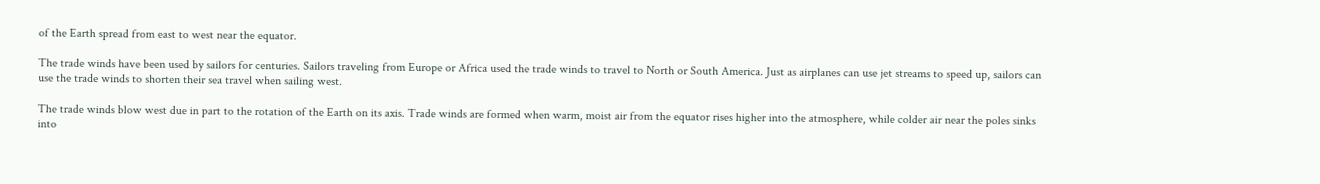of the Earth spread from east to west near the equator.

The trade winds have been used by sailors for centuries. Sailors traveling from Europe or Africa used the trade winds to travel to North or South America. Just as airplanes can use jet streams to speed up, sailors can use the trade winds to shorten their sea travel when sailing west.

The trade winds blow west due in part to the rotation of the Earth on its axis. Trade winds are formed when warm, moist air from the equator rises higher into the atmosphere, while colder air near the poles sinks into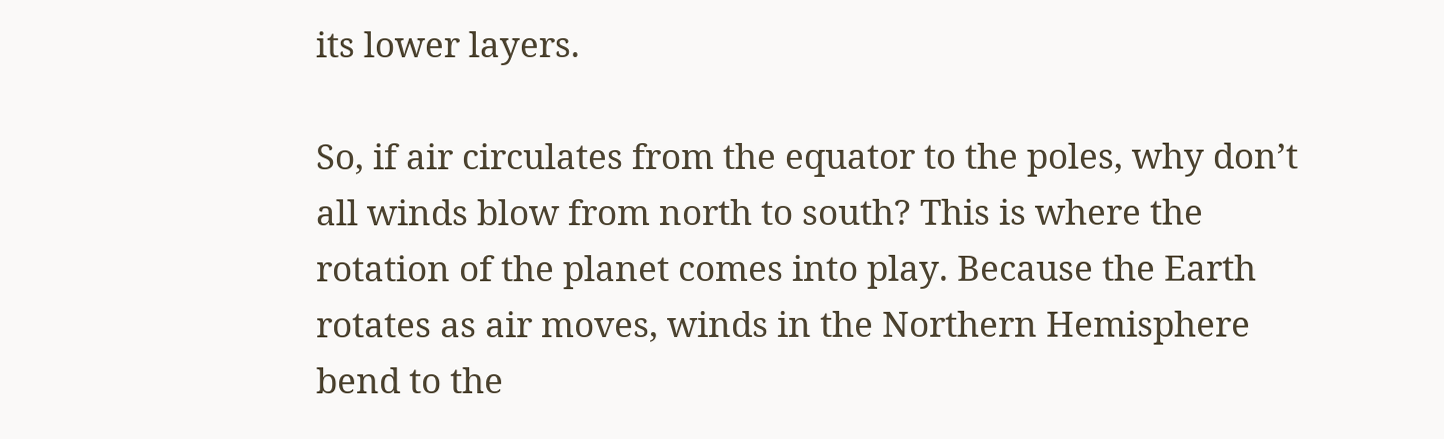its lower layers.

So, if air circulates from the equator to the poles, why don’t all winds blow from north to south? This is where the rotation of the planet comes into play. Because the Earth rotates as air moves, winds in the Northern Hemisphere bend to the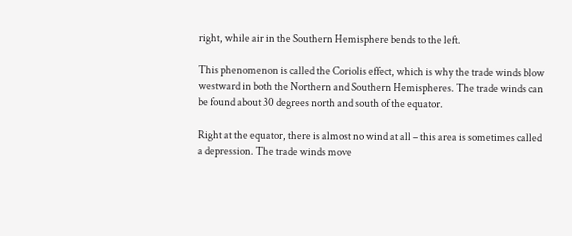right, while air in the Southern Hemisphere bends to the left.

This phenomenon is called the Coriolis effect, which is why the trade winds blow westward in both the Northern and Southern Hemispheres. The trade winds can be found about 30 degrees north and south of the equator.

Right at the equator, there is almost no wind at all – this area is sometimes called a depression. The trade winds move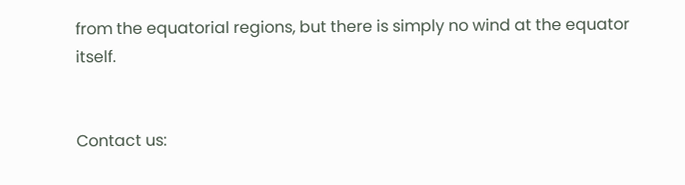from the equatorial regions, but there is simply no wind at the equator itself.


Contact us: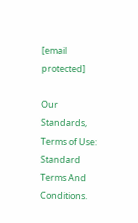[email protected]

Our Standards, Terms of Use: Standard Terms And Conditions.